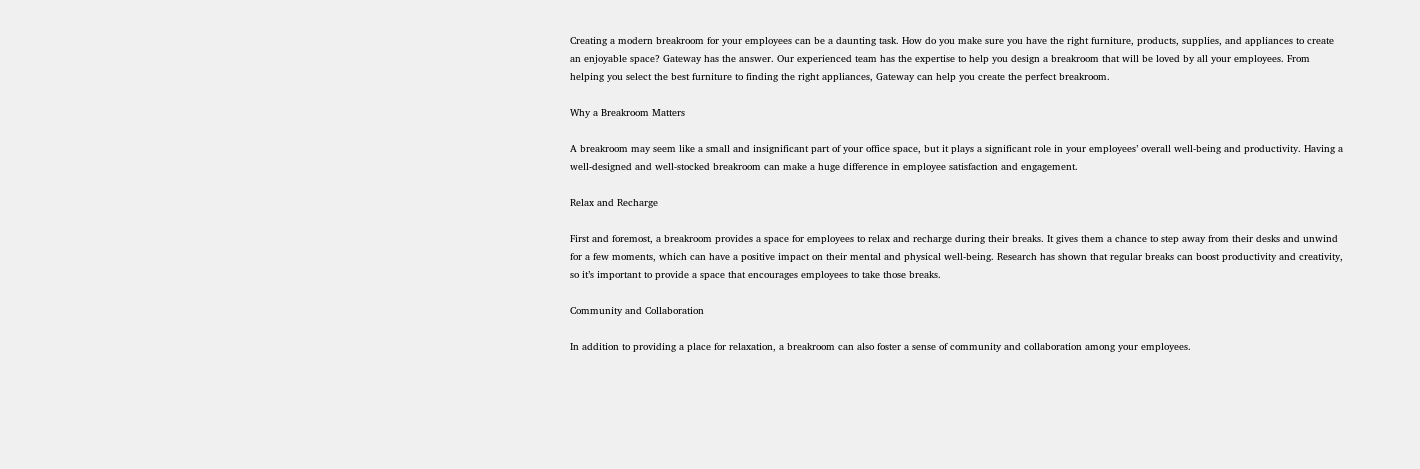Creating a modern breakroom for your employees can be a daunting task. How do you make sure you have the right furniture, products, supplies, and appliances to create an enjoyable space? Gateway has the answer. Our experienced team has the expertise to help you design a breakroom that will be loved by all your employees. From helping you select the best furniture to finding the right appliances, Gateway can help you create the perfect breakroom.

Why a Breakroom Matters

A breakroom may seem like a small and insignificant part of your office space, but it plays a significant role in your employees’ overall well-being and productivity. Having a well-designed and well-stocked breakroom can make a huge difference in employee satisfaction and engagement.

Relax and Recharge

First and foremost, a breakroom provides a space for employees to relax and recharge during their breaks. It gives them a chance to step away from their desks and unwind for a few moments, which can have a positive impact on their mental and physical well-being. Research has shown that regular breaks can boost productivity and creativity, so it’s important to provide a space that encourages employees to take those breaks.

Community and Collaboration

In addition to providing a place for relaxation, a breakroom can also foster a sense of community and collaboration among your employees.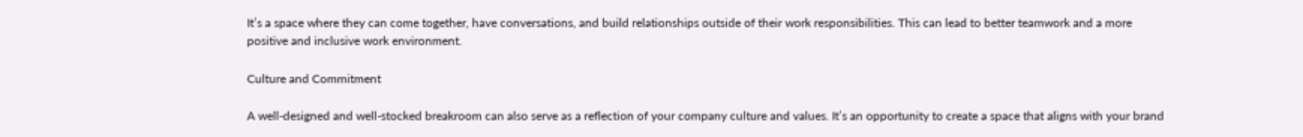It’s a space where they can come together, have conversations, and build relationships outside of their work responsibilities. This can lead to better teamwork and a more positive and inclusive work environment.

Culture and Commitment

A well-designed and well-stocked breakroom can also serve as a reflection of your company culture and values. It’s an opportunity to create a space that aligns with your brand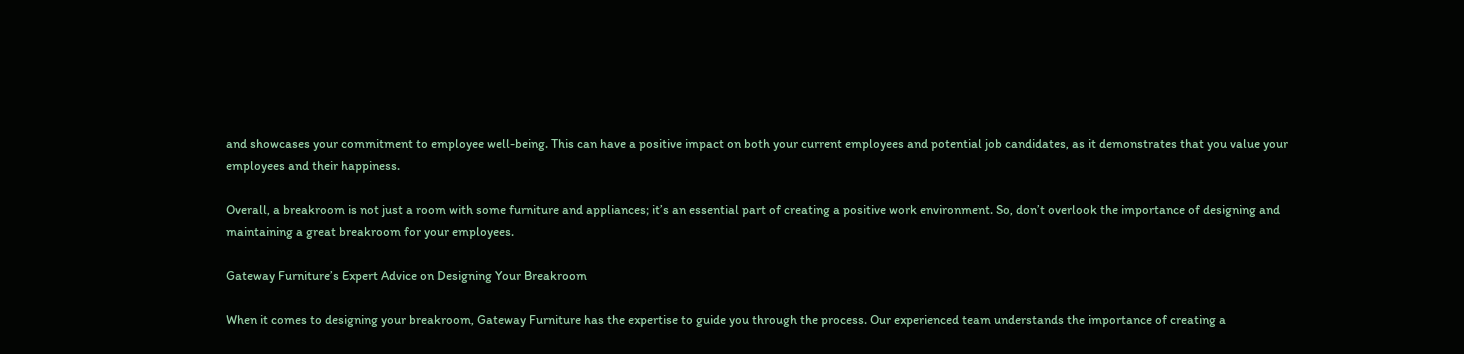and showcases your commitment to employee well-being. This can have a positive impact on both your current employees and potential job candidates, as it demonstrates that you value your employees and their happiness.

Overall, a breakroom is not just a room with some furniture and appliances; it’s an essential part of creating a positive work environment. So, don’t overlook the importance of designing and maintaining a great breakroom for your employees.

Gateway Furniture’s Expert Advice on Designing Your Breakroom

When it comes to designing your breakroom, Gateway Furniture has the expertise to guide you through the process. Our experienced team understands the importance of creating a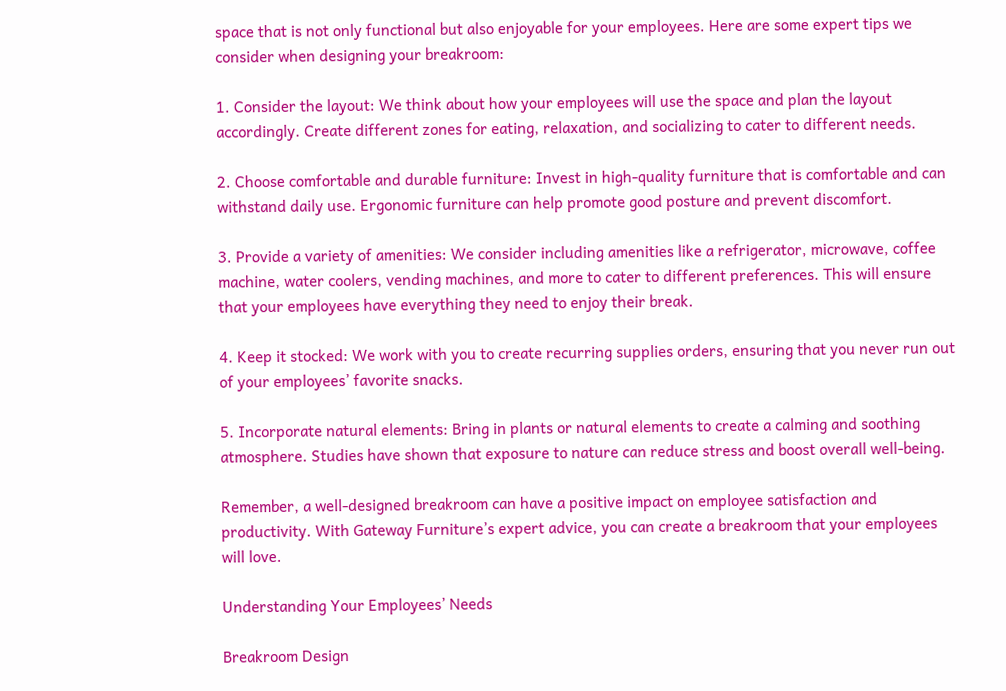space that is not only functional but also enjoyable for your employees. Here are some expert tips we consider when designing your breakroom:

1. Consider the layout: We think about how your employees will use the space and plan the layout accordingly. Create different zones for eating, relaxation, and socializing to cater to different needs.

2. Choose comfortable and durable furniture: Invest in high-quality furniture that is comfortable and can withstand daily use. Ergonomic furniture can help promote good posture and prevent discomfort.

3. Provide a variety of amenities: We consider including amenities like a refrigerator, microwave, coffee machine, water coolers, vending machines, and more to cater to different preferences. This will ensure that your employees have everything they need to enjoy their break.

4. Keep it stocked: We work with you to create recurring supplies orders, ensuring that you never run out of your employees’ favorite snacks.

5. Incorporate natural elements: Bring in plants or natural elements to create a calming and soothing atmosphere. Studies have shown that exposure to nature can reduce stress and boost overall well-being.

Remember, a well-designed breakroom can have a positive impact on employee satisfaction and productivity. With Gateway Furniture’s expert advice, you can create a breakroom that your employees will love.

Understanding Your Employees’ Needs

Breakroom Design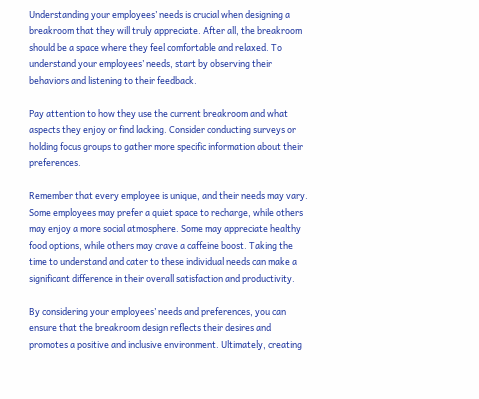Understanding your employees’ needs is crucial when designing a breakroom that they will truly appreciate. After all, the breakroom should be a space where they feel comfortable and relaxed. To understand your employees’ needs, start by observing their behaviors and listening to their feedback.

Pay attention to how they use the current breakroom and what aspects they enjoy or find lacking. Consider conducting surveys or holding focus groups to gather more specific information about their preferences.

Remember that every employee is unique, and their needs may vary. Some employees may prefer a quiet space to recharge, while others may enjoy a more social atmosphere. Some may appreciate healthy food options, while others may crave a caffeine boost. Taking the time to understand and cater to these individual needs can make a significant difference in their overall satisfaction and productivity.

By considering your employees’ needs and preferences, you can ensure that the breakroom design reflects their desires and promotes a positive and inclusive environment. Ultimately, creating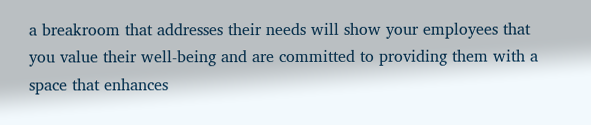a breakroom that addresses their needs will show your employees that you value their well-being and are committed to providing them with a space that enhances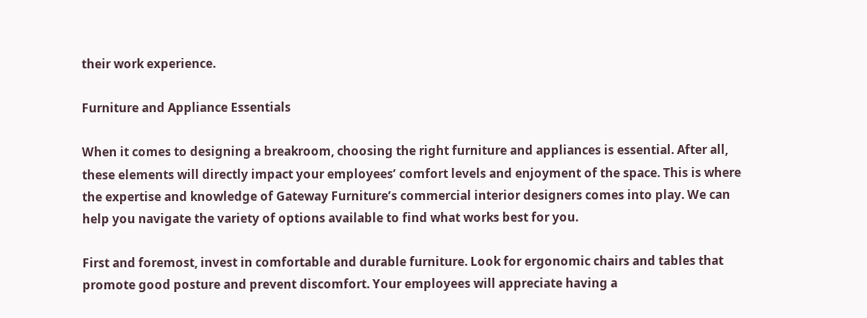their work experience.

Furniture and Appliance Essentials

When it comes to designing a breakroom, choosing the right furniture and appliances is essential. After all, these elements will directly impact your employees’ comfort levels and enjoyment of the space. This is where the expertise and knowledge of Gateway Furniture’s commercial interior designers comes into play. We can help you navigate the variety of options available to find what works best for you.

First and foremost, invest in comfortable and durable furniture. Look for ergonomic chairs and tables that promote good posture and prevent discomfort. Your employees will appreciate having a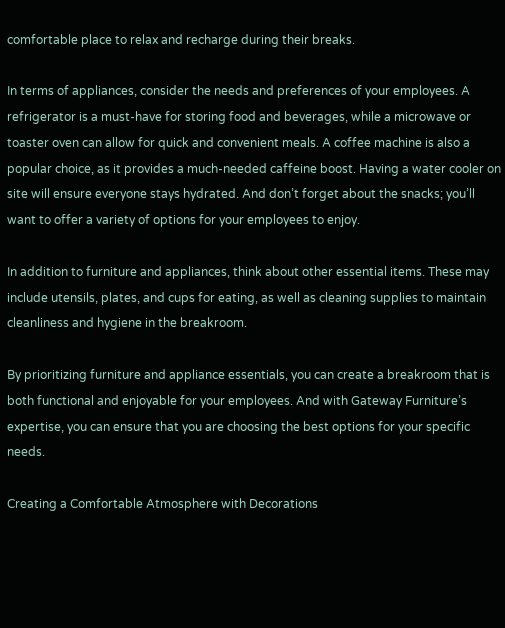comfortable place to relax and recharge during their breaks.

In terms of appliances, consider the needs and preferences of your employees. A refrigerator is a must-have for storing food and beverages, while a microwave or toaster oven can allow for quick and convenient meals. A coffee machine is also a popular choice, as it provides a much-needed caffeine boost. Having a water cooler on site will ensure everyone stays hydrated. And don’t forget about the snacks; you’ll want to offer a variety of options for your employees to enjoy.

In addition to furniture and appliances, think about other essential items. These may include utensils, plates, and cups for eating, as well as cleaning supplies to maintain cleanliness and hygiene in the breakroom.

By prioritizing furniture and appliance essentials, you can create a breakroom that is both functional and enjoyable for your employees. And with Gateway Furniture’s expertise, you can ensure that you are choosing the best options for your specific needs.

Creating a Comfortable Atmosphere with Decorations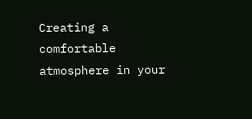Creating a comfortable atmosphere in your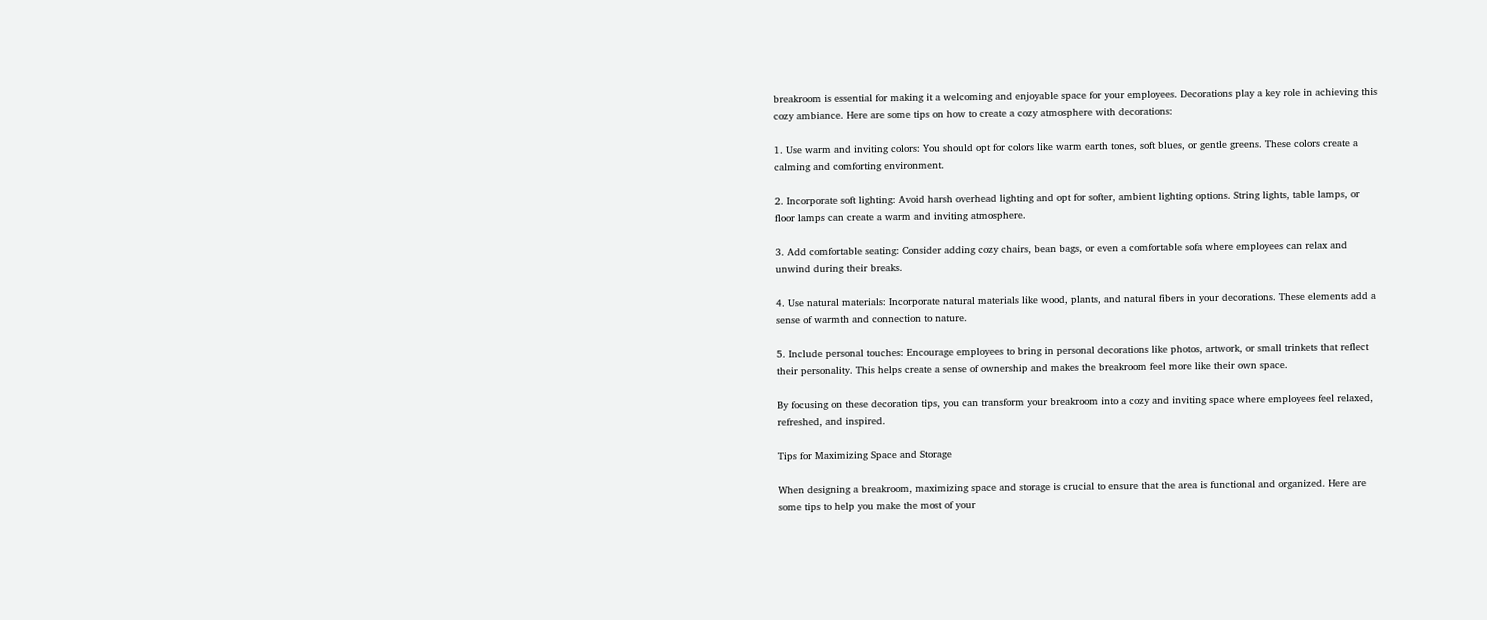breakroom is essential for making it a welcoming and enjoyable space for your employees. Decorations play a key role in achieving this cozy ambiance. Here are some tips on how to create a cozy atmosphere with decorations:

1. Use warm and inviting colors: You should opt for colors like warm earth tones, soft blues, or gentle greens. These colors create a calming and comforting environment.

2. Incorporate soft lighting: Avoid harsh overhead lighting and opt for softer, ambient lighting options. String lights, table lamps, or floor lamps can create a warm and inviting atmosphere.

3. Add comfortable seating: Consider adding cozy chairs, bean bags, or even a comfortable sofa where employees can relax and unwind during their breaks.

4. Use natural materials: Incorporate natural materials like wood, plants, and natural fibers in your decorations. These elements add a sense of warmth and connection to nature.

5. Include personal touches: Encourage employees to bring in personal decorations like photos, artwork, or small trinkets that reflect their personality. This helps create a sense of ownership and makes the breakroom feel more like their own space.

By focusing on these decoration tips, you can transform your breakroom into a cozy and inviting space where employees feel relaxed, refreshed, and inspired.

Tips for Maximizing Space and Storage

When designing a breakroom, maximizing space and storage is crucial to ensure that the area is functional and organized. Here are some tips to help you make the most of your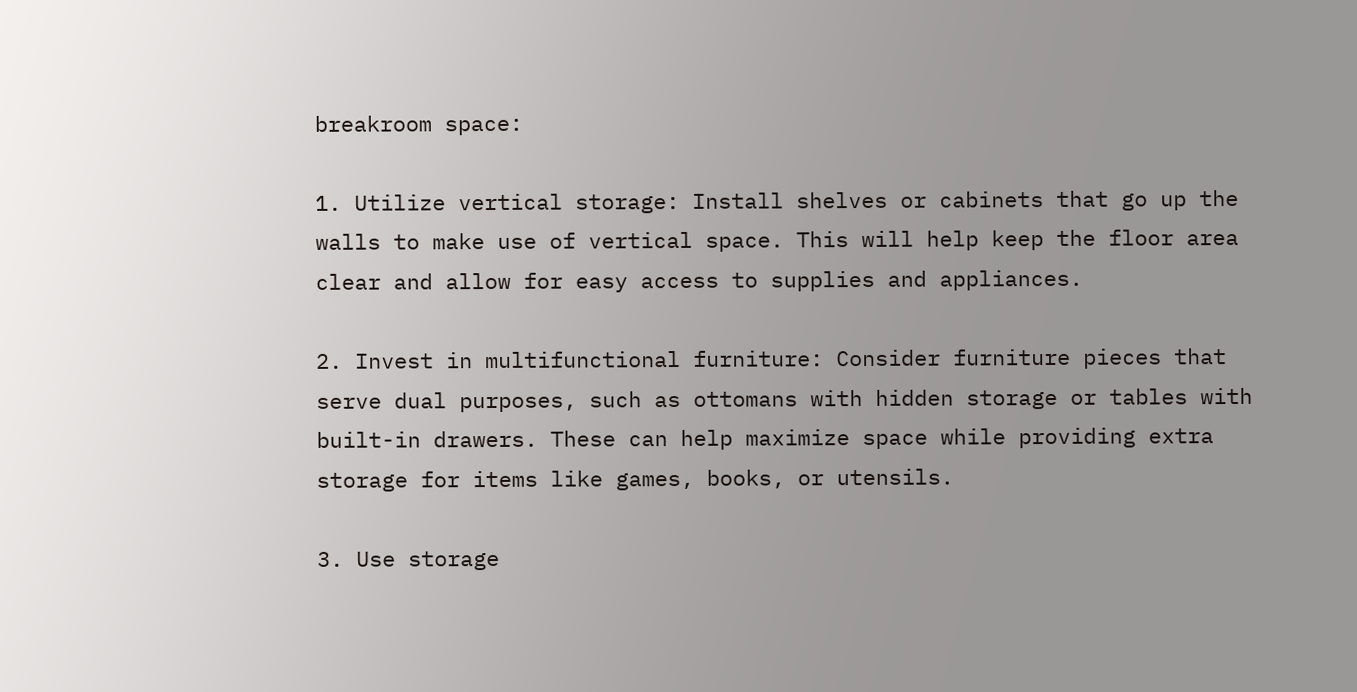breakroom space:

1. Utilize vertical storage: Install shelves or cabinets that go up the walls to make use of vertical space. This will help keep the floor area clear and allow for easy access to supplies and appliances.

2. Invest in multifunctional furniture: Consider furniture pieces that serve dual purposes, such as ottomans with hidden storage or tables with built-in drawers. These can help maximize space while providing extra storage for items like games, books, or utensils.

3. Use storage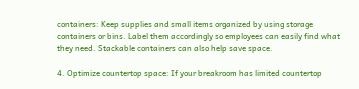containers: Keep supplies and small items organized by using storage containers or bins. Label them accordingly so employees can easily find what they need. Stackable containers can also help save space.

4. Optimize countertop space: If your breakroom has limited countertop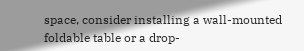space, consider installing a wall-mounted foldable table or a drop-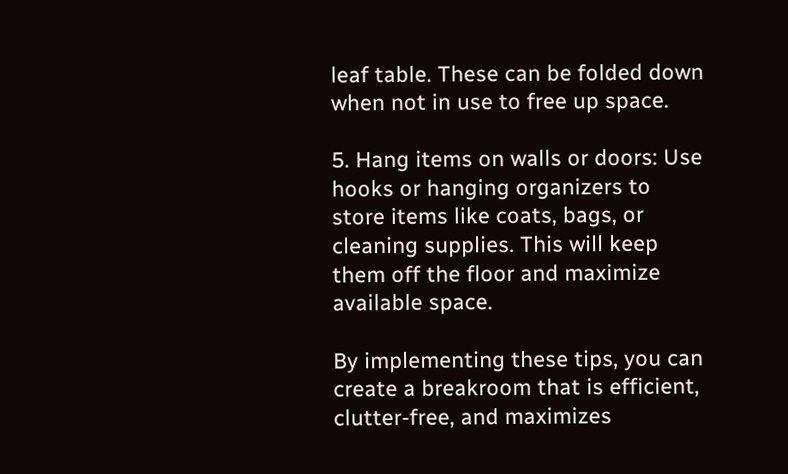leaf table. These can be folded down when not in use to free up space.

5. Hang items on walls or doors: Use hooks or hanging organizers to store items like coats, bags, or cleaning supplies. This will keep them off the floor and maximize available space.

By implementing these tips, you can create a breakroom that is efficient, clutter-free, and maximizes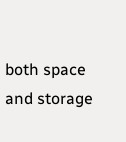both space and storage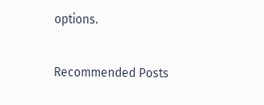options.

Recommended Posts